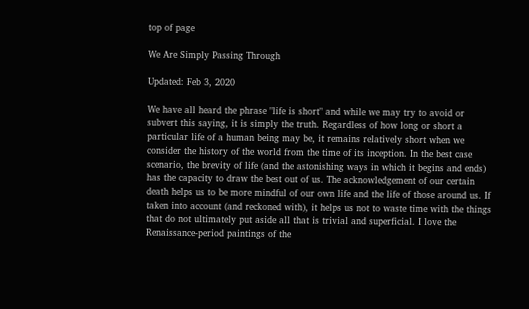top of page

We Are Simply Passing Through

Updated: Feb 3, 2020

We have all heard the phrase "life is short" and while we may try to avoid or subvert this saying, it is simply the truth. Regardless of how long or short a particular life of a human being may be, it remains relatively short when we consider the history of the world from the time of its inception. In the best case scenario, the brevity of life (and the astonishing ways in which it begins and ends) has the capacity to draw the best out of us. The acknowledgement of our certain death helps us to be more mindful of our own life and the life of those around us. If taken into account (and reckoned with), it helps us not to waste time with the things that do not ultimately put aside all that is trivial and superficial. I love the Renaissance-period paintings of the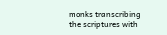monks transcribing the scriptures with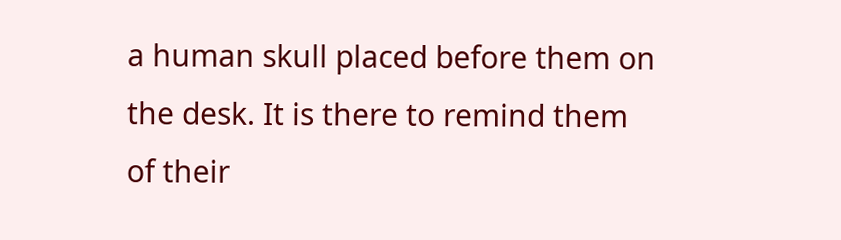a human skull placed before them on the desk. It is there to remind them of their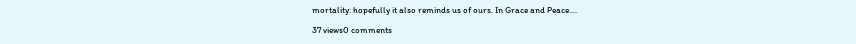mortality: hopefully it also reminds us of ours. In Grace and Peace....

37 views0 comments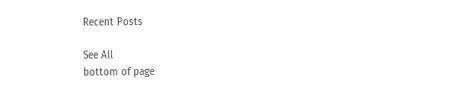Recent Posts

See All
bottom of page